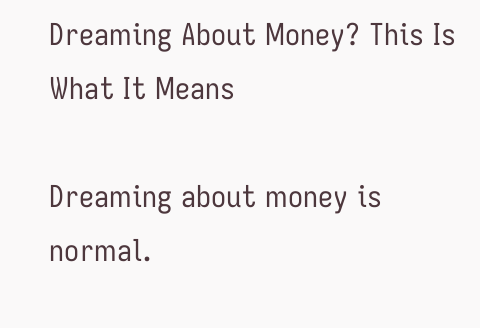Dreaming About Money? This Is What It Means

Dreaming about money is normal.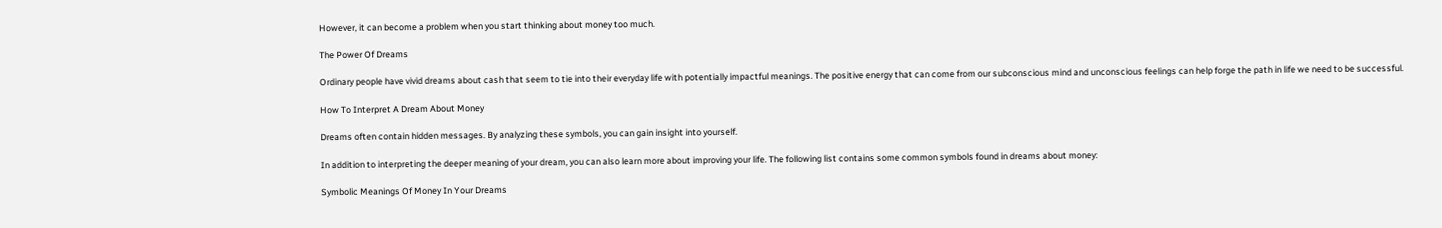However, it can become a problem when you start thinking about money too much.

The Power Of Dreams

Ordinary people have vivid dreams about cash that seem to tie into their everyday life with potentially impactful meanings. The positive energy that can come from our subconscious mind and unconscious feelings can help forge the path in life we need to be successful.

How To Interpret A Dream About Money

Dreams often contain hidden messages. By analyzing these symbols, you can gain insight into yourself.

In addition to interpreting the deeper meaning of your dream, you can also learn more about improving your life. The following list contains some common symbols found in dreams about money:

Symbolic Meanings Of Money In Your Dreams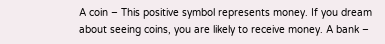A coin – This positive symbol represents money. If you dream about seeing coins, you are likely to receive money. A bank –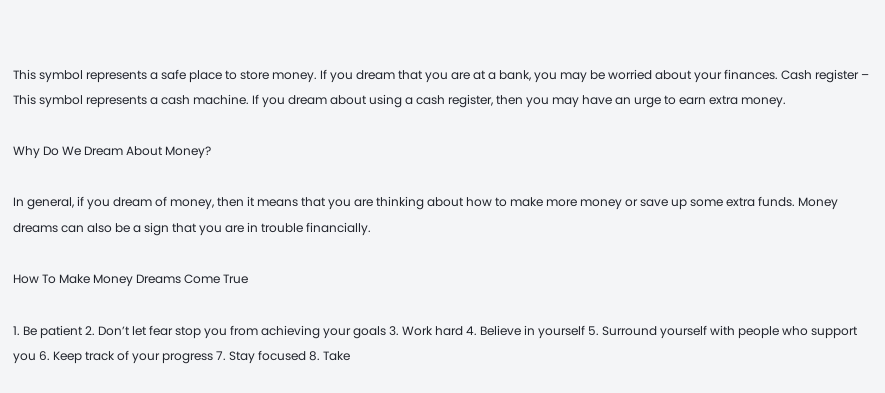This symbol represents a safe place to store money. If you dream that you are at a bank, you may be worried about your finances. Cash register – This symbol represents a cash machine. If you dream about using a cash register, then you may have an urge to earn extra money.

Why Do We Dream About Money?

In general, if you dream of money, then it means that you are thinking about how to make more money or save up some extra funds. Money dreams can also be a sign that you are in trouble financially.

How To Make Money Dreams Come True

1. Be patient 2. Don’t let fear stop you from achieving your goals 3. Work hard 4. Believe in yourself 5. Surround yourself with people who support you 6. Keep track of your progress 7. Stay focused 8. Take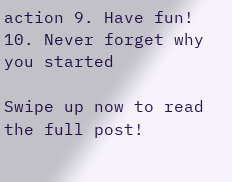action 9. Have fun! 10. Never forget why you started

Swipe up now to read the full post!